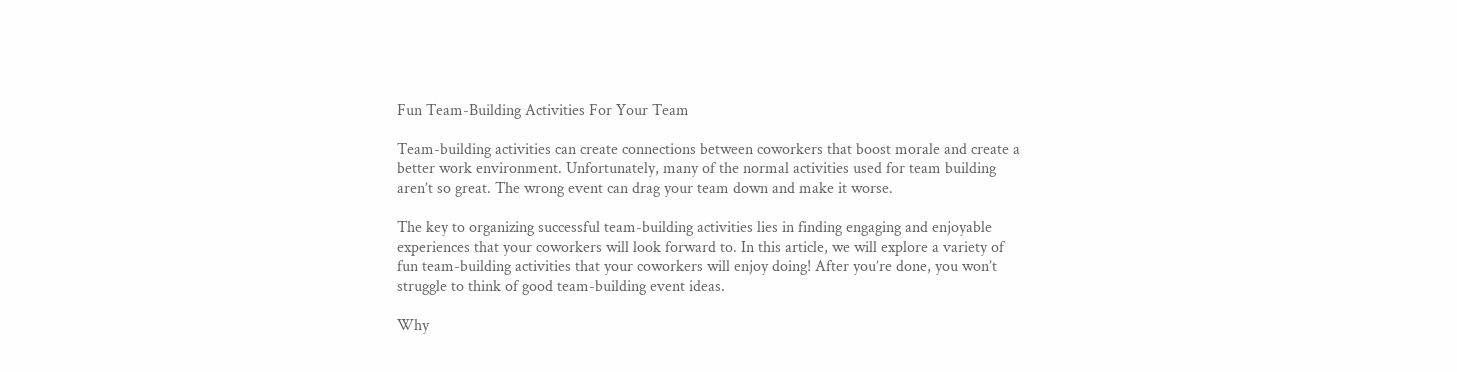Fun Team-Building Activities For Your Team

Team-building activities can create connections between coworkers that boost morale and create a better work environment. Unfortunately, many of the normal activities used for team building aren’t so great. The wrong event can drag your team down and make it worse.

The key to organizing successful team-building activities lies in finding engaging and enjoyable experiences that your coworkers will look forward to. In this article, we will explore a variety of fun team-building activities that your coworkers will enjoy doing! After you’re done, you won’t struggle to think of good team-building event ideas.

Why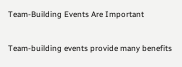Team-Building Events Are Important

Team-building events provide many benefits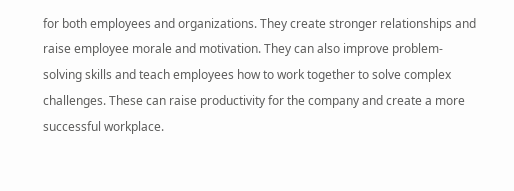for both employees and organizations. They create stronger relationships and raise employee morale and motivation. They can also improve problem-solving skills and teach employees how to work together to solve complex challenges. These can raise productivity for the company and create a more successful workplace.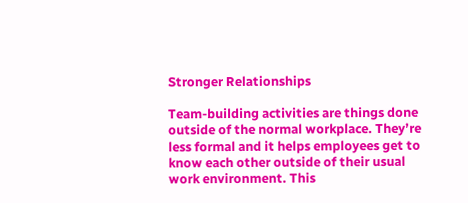Stronger Relationships

Team-building activities are things done outside of the normal workplace. They’re less formal and it helps employees get to know each other outside of their usual work environment. This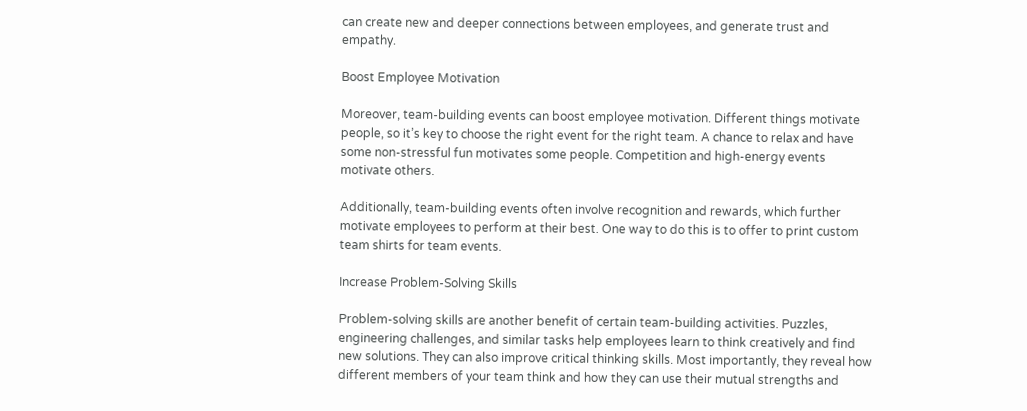can create new and deeper connections between employees, and generate trust and empathy.

Boost Employee Motivation

Moreover, team-building events can boost employee motivation. Different things motivate people, so it’s key to choose the right event for the right team. A chance to relax and have some non-stressful fun motivates some people. Competition and high-energy events motivate others.

Additionally, team-building events often involve recognition and rewards, which further motivate employees to perform at their best. One way to do this is to offer to print custom team shirts for team events.

Increase Problem-Solving Skills

Problem-solving skills are another benefit of certain team-building activities. Puzzles, engineering challenges, and similar tasks help employees learn to think creatively and find new solutions. They can also improve critical thinking skills. Most importantly, they reveal how different members of your team think and how they can use their mutual strengths and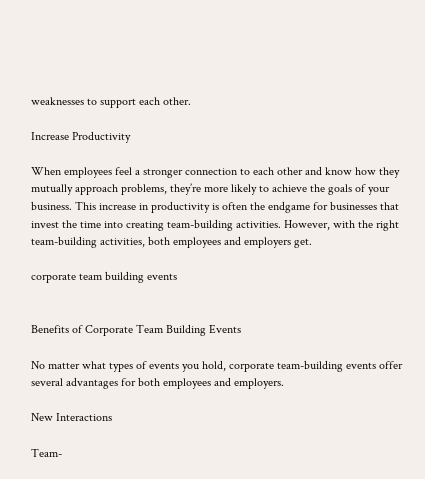weaknesses to support each other.

Increase Productivity

When employees feel a stronger connection to each other and know how they mutually approach problems, they’re more likely to achieve the goals of your business. This increase in productivity is often the endgame for businesses that invest the time into creating team-building activities. However, with the right team-building activities, both employees and employers get.

corporate team building events


Benefits of Corporate Team Building Events

No matter what types of events you hold, corporate team-building events offer several advantages for both employees and employers.

New Interactions

Team-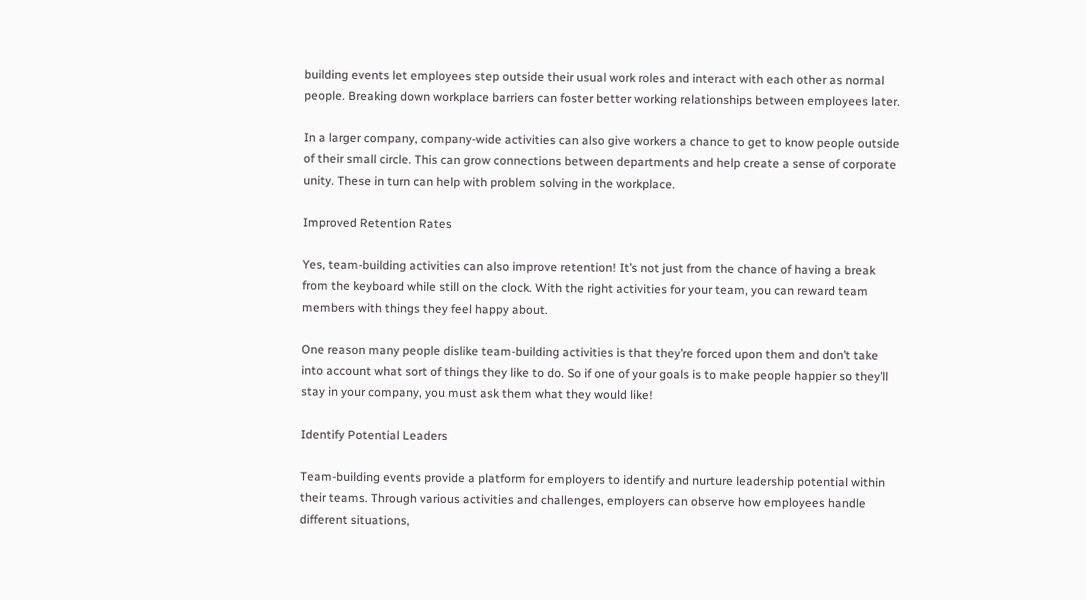building events let employees step outside their usual work roles and interact with each other as normal people. Breaking down workplace barriers can foster better working relationships between employees later.

In a larger company, company-wide activities can also give workers a chance to get to know people outside of their small circle. This can grow connections between departments and help create a sense of corporate unity. These in turn can help with problem solving in the workplace.

Improved Retention Rates

Yes, team-building activities can also improve retention! It’s not just from the chance of having a break from the keyboard while still on the clock. With the right activities for your team, you can reward team members with things they feel happy about.

One reason many people dislike team-building activities is that they’re forced upon them and don’t take into account what sort of things they like to do. So if one of your goals is to make people happier so they’ll stay in your company, you must ask them what they would like!

Identify Potential Leaders

Team-building events provide a platform for employers to identify and nurture leadership potential within their teams. Through various activities and challenges, employers can observe how employees handle different situations,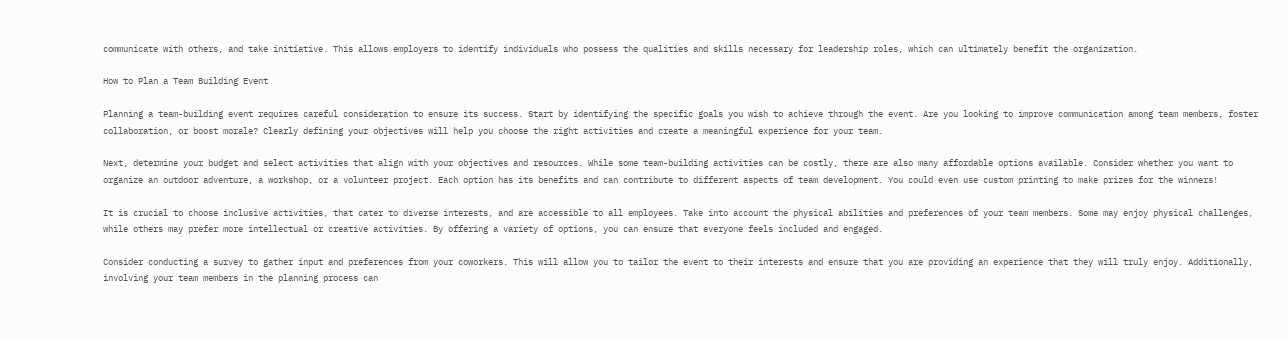communicate with others, and take initiative. This allows employers to identify individuals who possess the qualities and skills necessary for leadership roles, which can ultimately benefit the organization.

How to Plan a Team Building Event

Planning a team-building event requires careful consideration to ensure its success. Start by identifying the specific goals you wish to achieve through the event. Are you looking to improve communication among team members, foster collaboration, or boost morale? Clearly defining your objectives will help you choose the right activities and create a meaningful experience for your team.

Next, determine your budget and select activities that align with your objectives and resources. While some team-building activities can be costly, there are also many affordable options available. Consider whether you want to organize an outdoor adventure, a workshop, or a volunteer project. Each option has its benefits and can contribute to different aspects of team development. You could even use custom printing to make prizes for the winners!

It is crucial to choose inclusive activities, that cater to diverse interests, and are accessible to all employees. Take into account the physical abilities and preferences of your team members. Some may enjoy physical challenges, while others may prefer more intellectual or creative activities. By offering a variety of options, you can ensure that everyone feels included and engaged.

Consider conducting a survey to gather input and preferences from your coworkers. This will allow you to tailor the event to their interests and ensure that you are providing an experience that they will truly enjoy. Additionally, involving your team members in the planning process can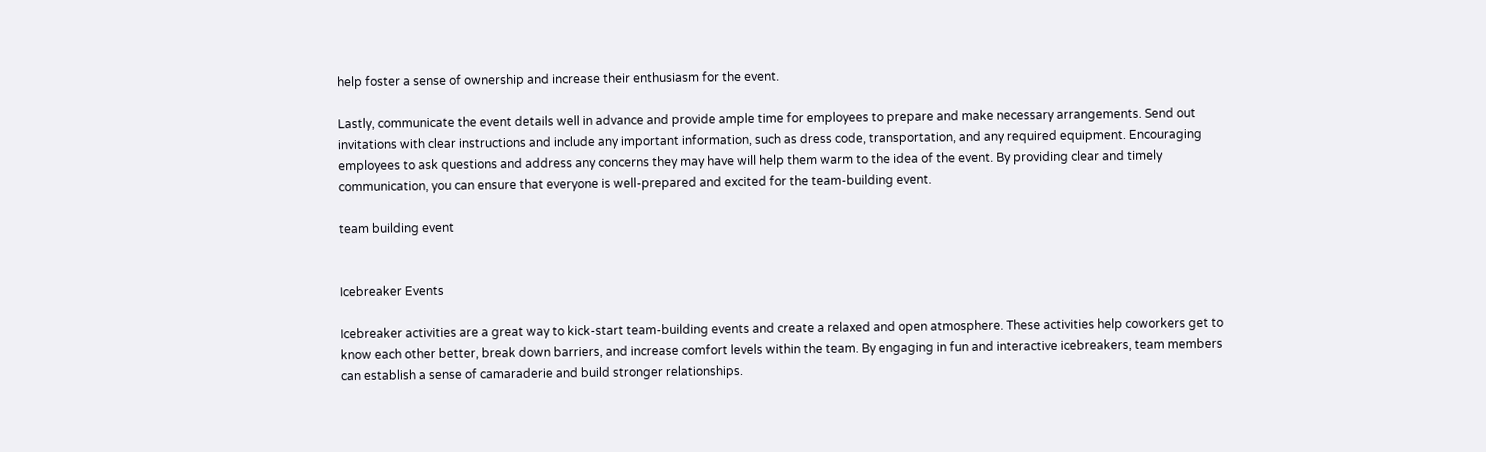help foster a sense of ownership and increase their enthusiasm for the event.

Lastly, communicate the event details well in advance and provide ample time for employees to prepare and make necessary arrangements. Send out invitations with clear instructions and include any important information, such as dress code, transportation, and any required equipment. Encouraging employees to ask questions and address any concerns they may have will help them warm to the idea of the event. By providing clear and timely communication, you can ensure that everyone is well-prepared and excited for the team-building event.

team building event


Icebreaker Events

Icebreaker activities are a great way to kick-start team-building events and create a relaxed and open atmosphere. These activities help coworkers get to know each other better, break down barriers, and increase comfort levels within the team. By engaging in fun and interactive icebreakers, team members can establish a sense of camaraderie and build stronger relationships.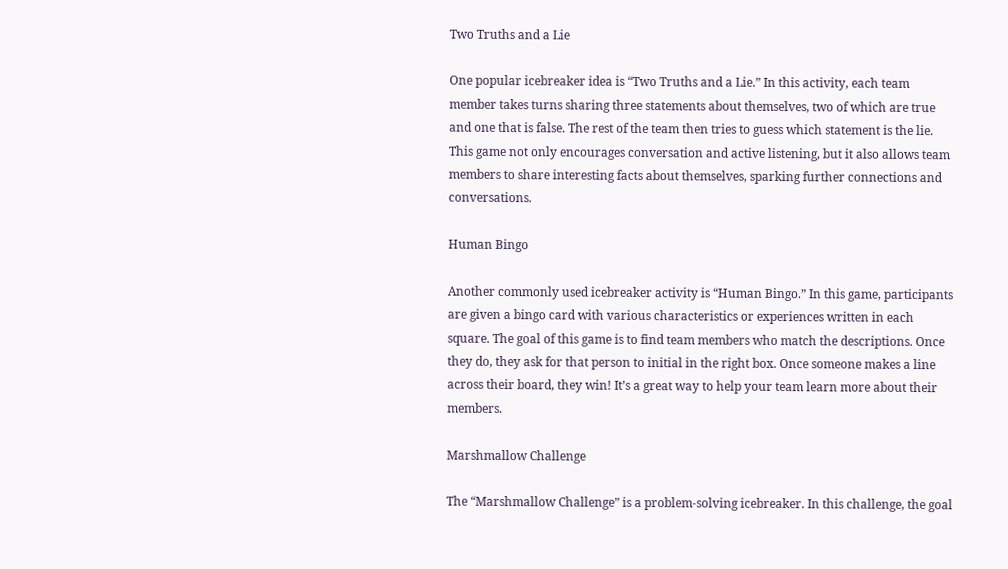Two Truths and a Lie

One popular icebreaker idea is “Two Truths and a Lie.” In this activity, each team member takes turns sharing three statements about themselves, two of which are true and one that is false. The rest of the team then tries to guess which statement is the lie. This game not only encourages conversation and active listening, but it also allows team members to share interesting facts about themselves, sparking further connections and conversations.

Human Bingo

Another commonly used icebreaker activity is “Human Bingo.” In this game, participants are given a bingo card with various characteristics or experiences written in each square. The goal of this game is to find team members who match the descriptions. Once they do, they ask for that person to initial in the right box. Once someone makes a line across their board, they win! It’s a great way to help your team learn more about their members.

Marshmallow Challenge

The “Marshmallow Challenge” is a problem-solving icebreaker. In this challenge, the goal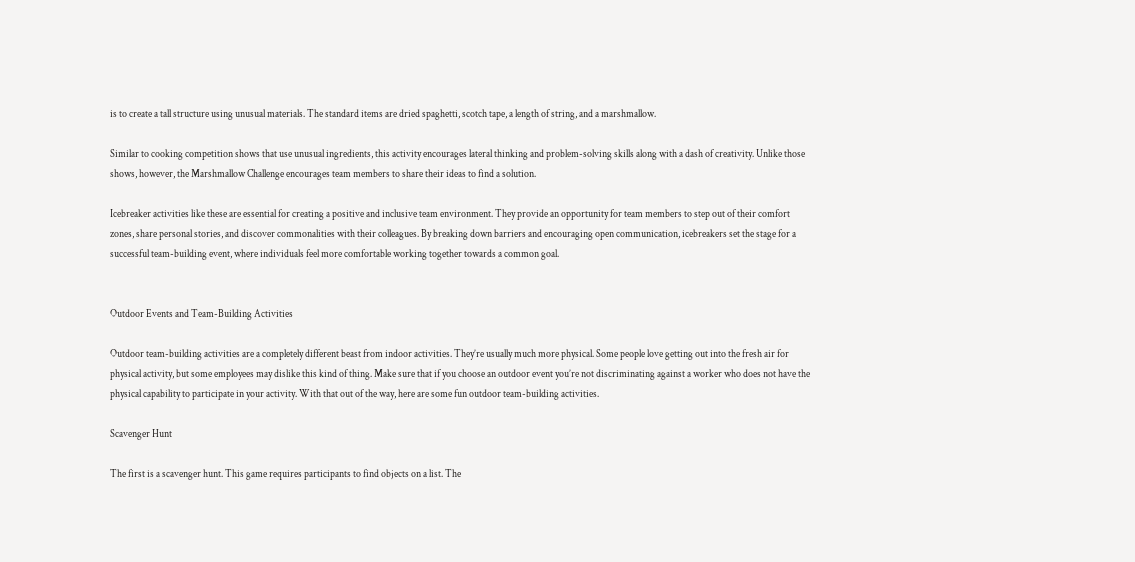is to create a tall structure using unusual materials. The standard items are dried spaghetti, scotch tape, a length of string, and a marshmallow.

Similar to cooking competition shows that use unusual ingredients, this activity encourages lateral thinking and problem-solving skills along with a dash of creativity. Unlike those shows, however, the Marshmallow Challenge encourages team members to share their ideas to find a solution.

Icebreaker activities like these are essential for creating a positive and inclusive team environment. They provide an opportunity for team members to step out of their comfort zones, share personal stories, and discover commonalities with their colleagues. By breaking down barriers and encouraging open communication, icebreakers set the stage for a successful team-building event, where individuals feel more comfortable working together towards a common goal.


Outdoor Events and Team-Building Activities

Outdoor team-building activities are a completely different beast from indoor activities. They’re usually much more physical. Some people love getting out into the fresh air for physical activity, but some employees may dislike this kind of thing. Make sure that if you choose an outdoor event you’re not discriminating against a worker who does not have the physical capability to participate in your activity. With that out of the way, here are some fun outdoor team-building activities.

Scavenger Hunt

The first is a scavenger hunt. This game requires participants to find objects on a list. The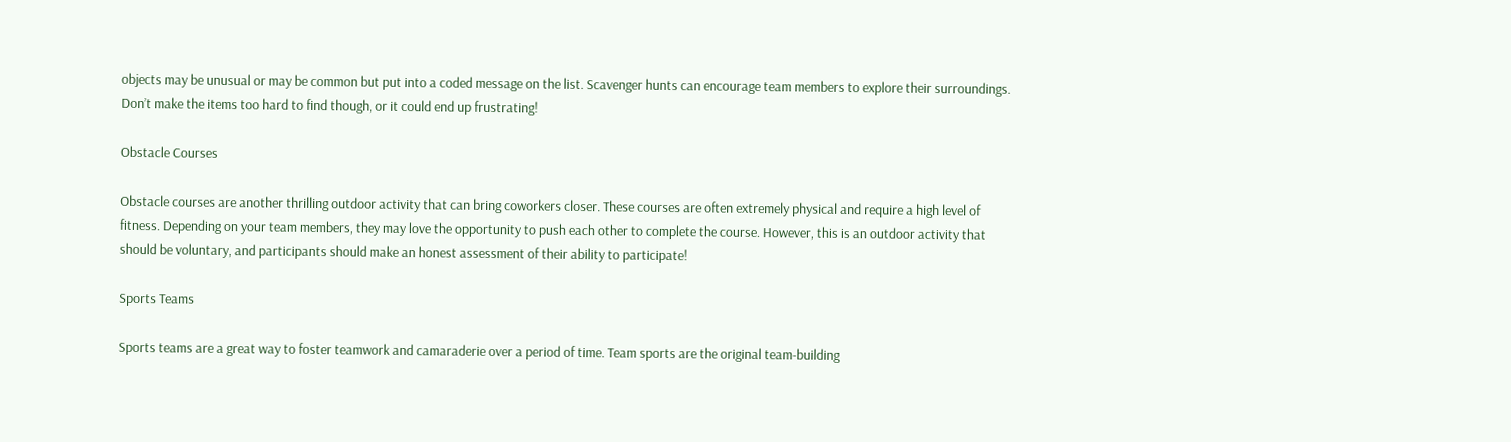objects may be unusual or may be common but put into a coded message on the list. Scavenger hunts can encourage team members to explore their surroundings. Don’t make the items too hard to find though, or it could end up frustrating!

Obstacle Courses

Obstacle courses are another thrilling outdoor activity that can bring coworkers closer. These courses are often extremely physical and require a high level of fitness. Depending on your team members, they may love the opportunity to push each other to complete the course. However, this is an outdoor activity that should be voluntary, and participants should make an honest assessment of their ability to participate!

Sports Teams

Sports teams are a great way to foster teamwork and camaraderie over a period of time. Team sports are the original team-building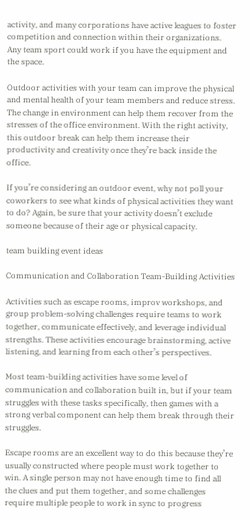activity, and many corporations have active leagues to foster competition and connection within their organizations. Any team sport could work if you have the equipment and the space.

Outdoor activities with your team can improve the physical and mental health of your team members and reduce stress. The change in environment can help them recover from the stresses of the office environment. With the right activity, this outdoor break can help them increase their productivity and creativity once they’re back inside the office.

If you’re considering an outdoor event, why not poll your coworkers to see what kinds of physical activities they want to do? Again, be sure that your activity doesn’t exclude someone because of their age or physical capacity.

team building event ideas

Communication and Collaboration Team-Building Activities

Activities such as escape rooms, improv workshops, and group problem-solving challenges require teams to work together, communicate effectively, and leverage individual strengths. These activities encourage brainstorming, active listening, and learning from each other’s perspectives.

Most team-building activities have some level of communication and collaboration built in, but if your team struggles with these tasks specifically, then games with a strong verbal component can help them break through their struggles.

Escape rooms are an excellent way to do this because they’re usually constructed where people must work together to win. A single person may not have enough time to find all the clues and put them together, and some challenges require multiple people to work in sync to progress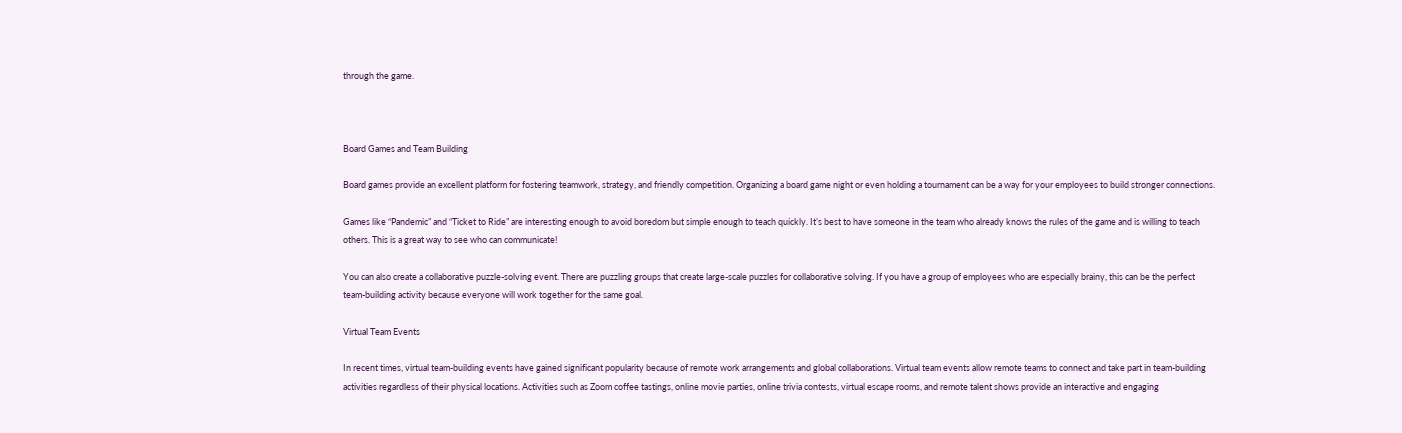through the game.



Board Games and Team Building

Board games provide an excellent platform for fostering teamwork, strategy, and friendly competition. Organizing a board game night or even holding a tournament can be a way for your employees to build stronger connections.

Games like “Pandemic” and “Ticket to Ride” are interesting enough to avoid boredom but simple enough to teach quickly. It’s best to have someone in the team who already knows the rules of the game and is willing to teach others. This is a great way to see who can communicate!

You can also create a collaborative puzzle-solving event. There are puzzling groups that create large-scale puzzles for collaborative solving. If you have a group of employees who are especially brainy, this can be the perfect team-building activity because everyone will work together for the same goal.

Virtual Team Events

In recent times, virtual team-building events have gained significant popularity because of remote work arrangements and global collaborations. Virtual team events allow remote teams to connect and take part in team-building activities regardless of their physical locations. Activities such as Zoom coffee tastings, online movie parties, online trivia contests, virtual escape rooms, and remote talent shows provide an interactive and engaging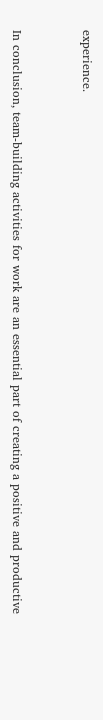experience.


In conclusion, team-building activities for work are an essential part of creating a positive and productive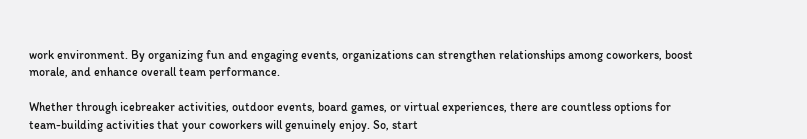work environment. By organizing fun and engaging events, organizations can strengthen relationships among coworkers, boost morale, and enhance overall team performance.

Whether through icebreaker activities, outdoor events, board games, or virtual experiences, there are countless options for team-building activities that your coworkers will genuinely enjoy. So, start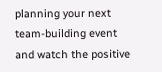planning your next team-building event and watch the positive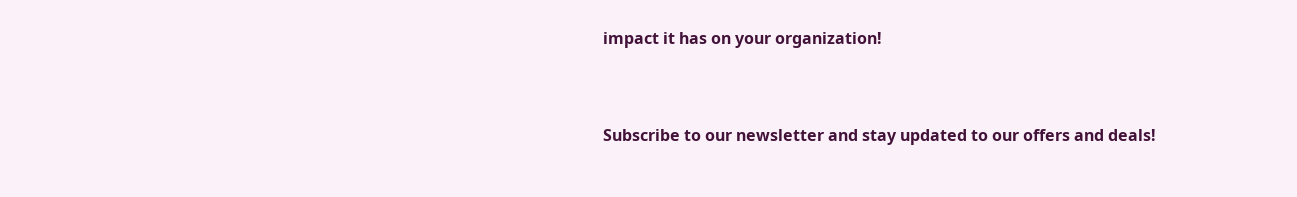impact it has on your organization!


Subscribe to our newsletter and stay updated to our offers and deals!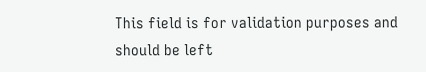This field is for validation purposes and should be left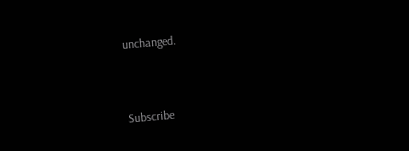unchanged.


Subscribe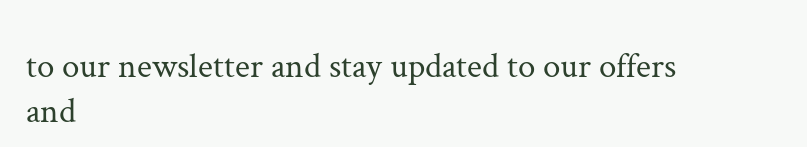to our newsletter and stay updated to our offers and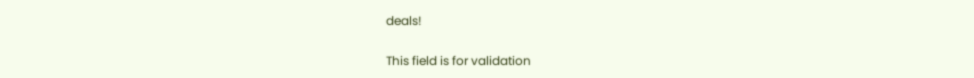deals!

This field is for validation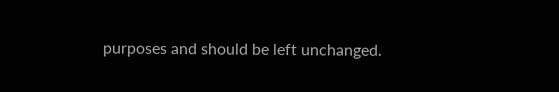purposes and should be left unchanged.